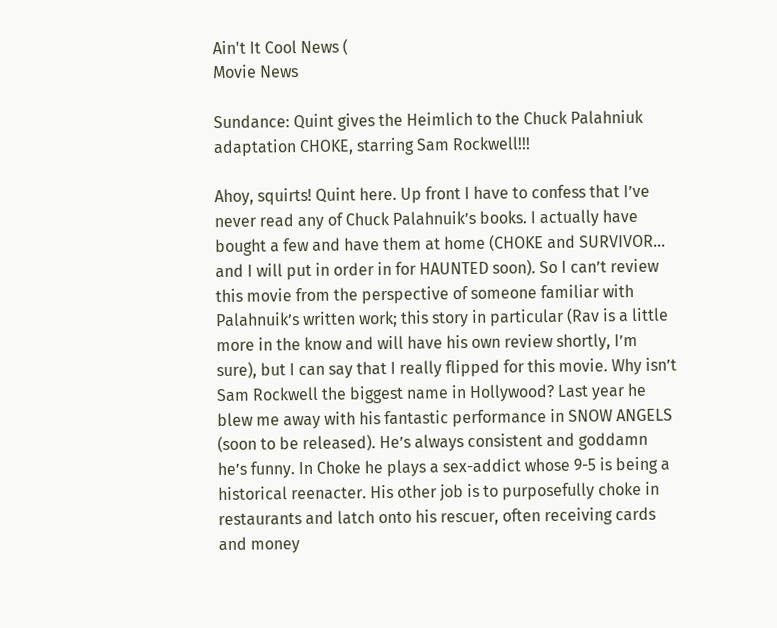Ain't It Cool News (
Movie News

Sundance: Quint gives the Heimlich to the Chuck Palahniuk adaptation CHOKE, starring Sam Rockwell!!!

Ahoy, squirts! Quint here. Up front I have to confess that I’ve never read any of Chuck Palahnuik’s books. I actually have bought a few and have them at home (CHOKE and SURVIVOR… and I will put in order in for HAUNTED soon). So I can’t review this movie from the perspective of someone familiar with Palahnuik’s written work; this story in particular (Rav is a little more in the know and will have his own review shortly, I’m sure), but I can say that I really flipped for this movie. Why isn’t Sam Rockwell the biggest name in Hollywood? Last year he blew me away with his fantastic performance in SNOW ANGELS (soon to be released). He’s always consistent and goddamn he’s funny. In Choke he plays a sex-addict whose 9-5 is being a historical reenacter. His other job is to purposefully choke in restaurants and latch onto his rescuer, often receiving cards and money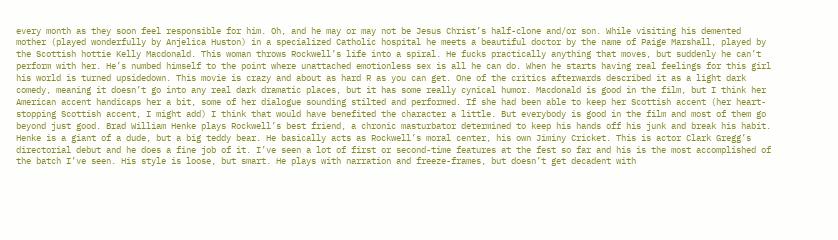every month as they soon feel responsible for him. Oh, and he may or may not be Jesus Christ’s half-clone and/or son. While visiting his demented mother (played wonderfully by Anjelica Huston) in a specialized Catholic hospital he meets a beautiful doctor by the name of Paige Marshall, played by the Scottish hottie Kelly Macdonald. This woman throws Rockwell’s life into a spiral. He fucks practically anything that moves, but suddenly he can’t perform with her. He’s numbed himself to the point where unattached emotionless sex is all he can do. When he starts having real feelings for this girl his world is turned upsidedown. This movie is crazy and about as hard R as you can get. One of the critics afterwards described it as a light dark comedy, meaning it doesn’t go into any real dark dramatic places, but it has some really cynical humor. Macdonald is good in the film, but I think her American accent handicaps her a bit, some of her dialogue sounding stilted and performed. If she had been able to keep her Scottish accent (her heart-stopping Scottish accent, I might add) I think that would have benefited the character a little. But everybody is good in the film and most of them go beyond just good. Brad William Henke plays Rockwell’s best friend, a chronic masturbator determined to keep his hands off his junk and break his habit. Henke is a giant of a dude, but a big teddy bear. He basically acts as Rockwell’s moral center, his own Jiminy Cricket. This is actor Clark Gregg’s directorial debut and he does a fine job of it. I’ve seen a lot of first or second-time features at the fest so far and his is the most accomplished of the batch I’ve seen. His style is loose, but smart. He plays with narration and freeze-frames, but doesn’t get decadent with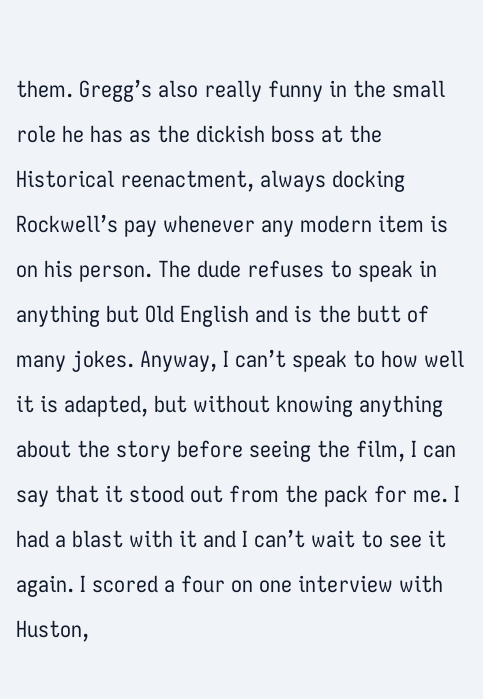them. Gregg’s also really funny in the small role he has as the dickish boss at the Historical reenactment, always docking Rockwell’s pay whenever any modern item is on his person. The dude refuses to speak in anything but Old English and is the butt of many jokes. Anyway, I can’t speak to how well it is adapted, but without knowing anything about the story before seeing the film, I can say that it stood out from the pack for me. I had a blast with it and I can’t wait to see it again. I scored a four on one interview with Huston,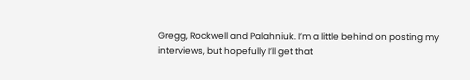Gregg, Rockwell and Palahniuk. I’m a little behind on posting my interviews, but hopefully I’ll get that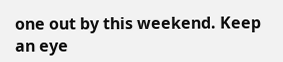one out by this weekend. Keep an eye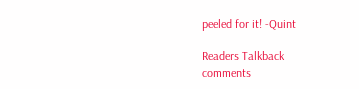peeled for it! -Quint

Readers Talkback
comments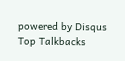powered by Disqus
Top Talkbacks